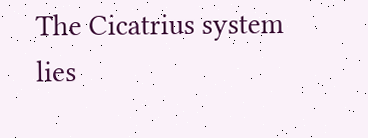The Cicatrius system lies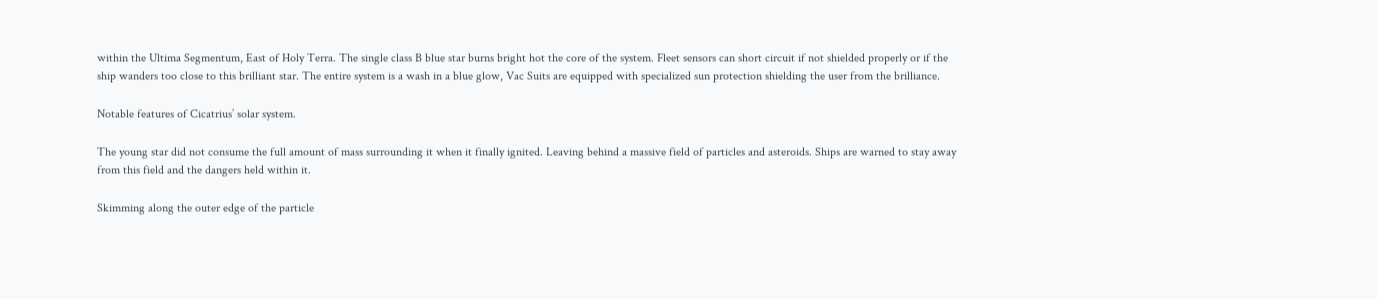within the Ultima Segmentum, East of Holy Terra. The single class B blue star burns bright hot the core of the system. Fleet sensors can short circuit if not shielded properly or if the ship wanders too close to this brilliant star. The entire system is a wash in a blue glow, Vac Suits are equipped with specialized sun protection shielding the user from the brilliance.

Notable features of Cicatrius’ solar system.

The young star did not consume the full amount of mass surrounding it when it finally ignited. Leaving behind a massive field of particles and asteroids. Ships are warned to stay away from this field and the dangers held within it.

Skimming along the outer edge of the particle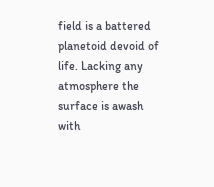field is a battered planetoid devoid of life. Lacking any atmosphere the surface is awash with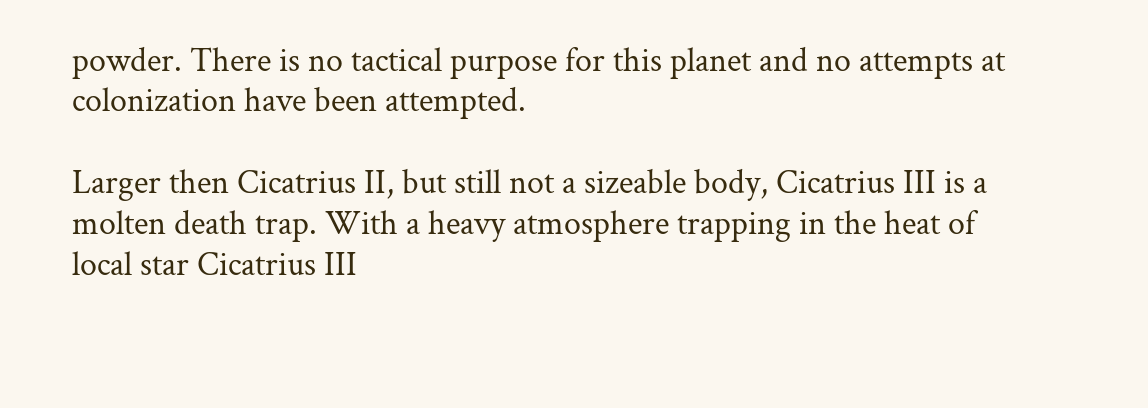powder. There is no tactical purpose for this planet and no attempts at colonization have been attempted.

Larger then Cicatrius II, but still not a sizeable body, Cicatrius III is a molten death trap. With a heavy atmosphere trapping in the heat of local star Cicatrius III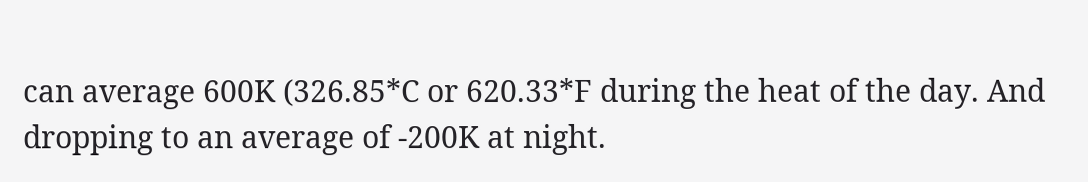can average 600K (326.85*C or 620.33*F during the heat of the day. And dropping to an average of -200K at night.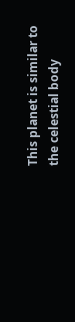This planet is similar to the celestial body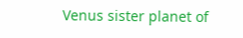Venus sister planet of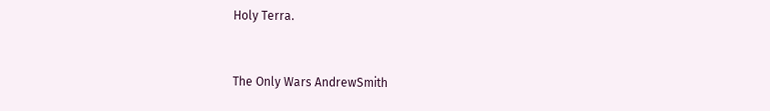Holy Terra.


The Only Wars AndrewSmith